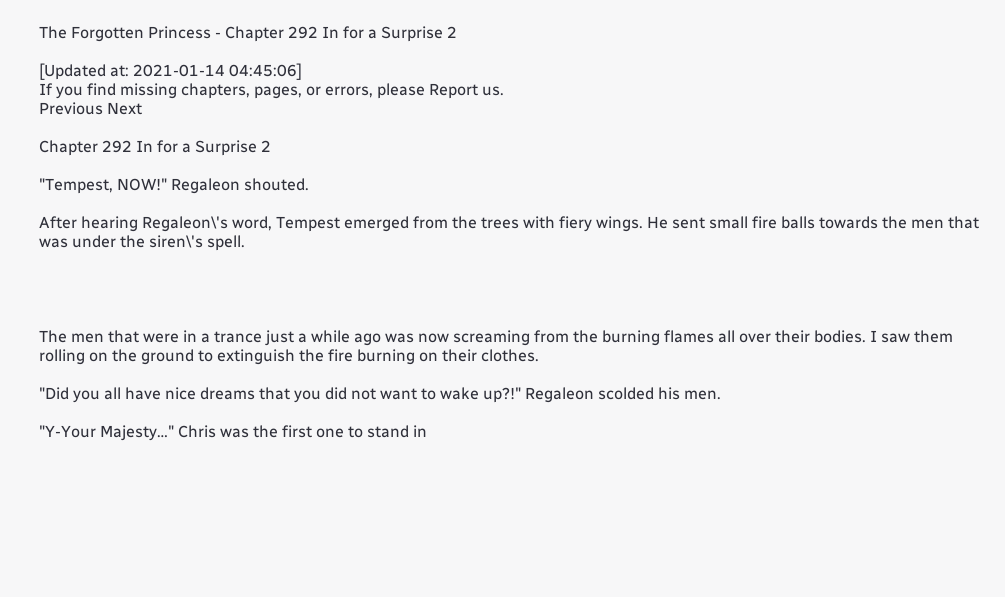The Forgotten Princess - Chapter 292 In for a Surprise 2

[Updated at: 2021-01-14 04:45:06]
If you find missing chapters, pages, or errors, please Report us.
Previous Next

Chapter 292 In for a Surprise 2

"Tempest, NOW!" Regaleon shouted.

After hearing Regaleon\'s word, Tempest emerged from the trees with fiery wings. He sent small fire balls towards the men that was under the siren\'s spell.




The men that were in a trance just a while ago was now screaming from the burning flames all over their bodies. I saw them rolling on the ground to extinguish the fire burning on their clothes.

"Did you all have nice dreams that you did not want to wake up?!" Regaleon scolded his men.

"Y-Your Majesty…" Chris was the first one to stand in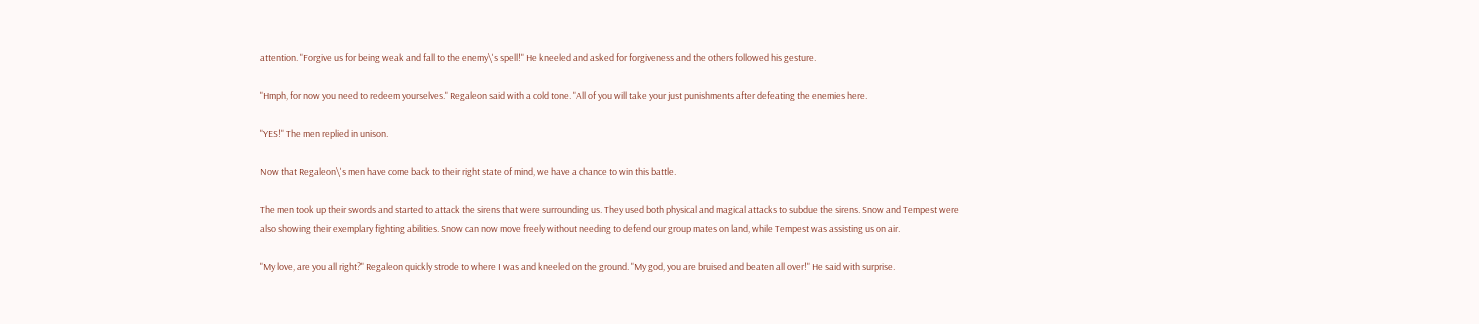attention. "Forgive us for being weak and fall to the enemy\'s spell!" He kneeled and asked for forgiveness and the others followed his gesture.

"Hmph, for now you need to redeem yourselves." Regaleon said with a cold tone. "All of you will take your just punishments after defeating the enemies here.

"YES!" The men replied in unison.

Now that Regaleon\'s men have come back to their right state of mind, we have a chance to win this battle.

The men took up their swords and started to attack the sirens that were surrounding us. They used both physical and magical attacks to subdue the sirens. Snow and Tempest were also showing their exemplary fighting abilities. Snow can now move freely without needing to defend our group mates on land, while Tempest was assisting us on air.

"My love, are you all right?" Regaleon quickly strode to where I was and kneeled on the ground. "My god, you are bruised and beaten all over!" He said with surprise.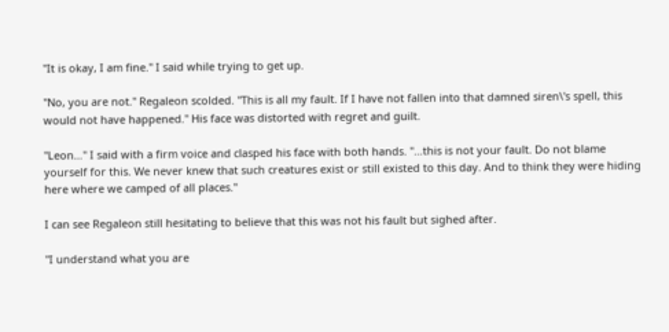"It is okay, I am fine." I said while trying to get up.

"No, you are not." Regaleon scolded. "This is all my fault. If I have not fallen into that damned siren\'s spell, this would not have happened." His face was distorted with regret and guilt.

"Leon…" I said with a firm voice and clasped his face with both hands. "…this is not your fault. Do not blame yourself for this. We never knew that such creatures exist or still existed to this day. And to think they were hiding here where we camped of all places."

I can see Regaleon still hesitating to believe that this was not his fault but sighed after.

"I understand what you are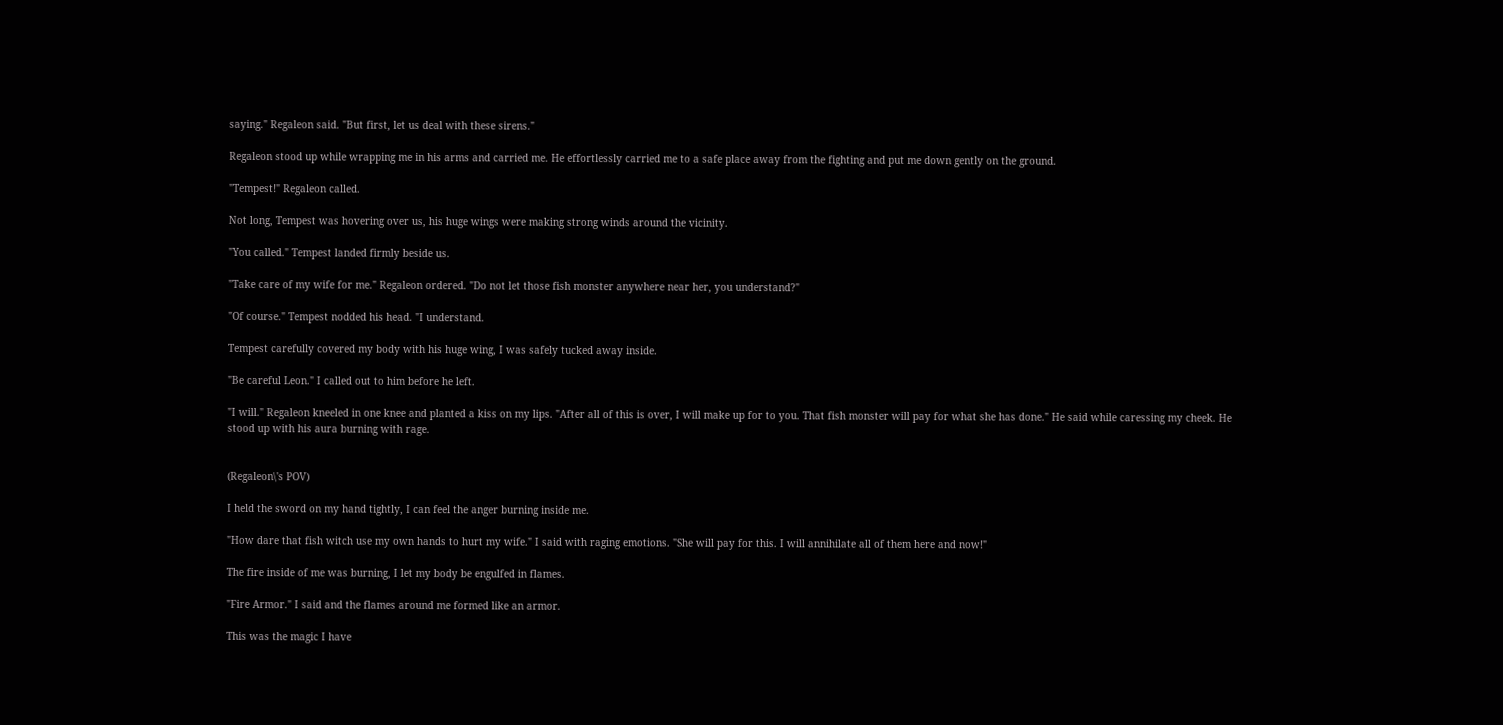saying." Regaleon said. "But first, let us deal with these sirens."

Regaleon stood up while wrapping me in his arms and carried me. He effortlessly carried me to a safe place away from the fighting and put me down gently on the ground.

"Tempest!" Regaleon called.

Not long, Tempest was hovering over us, his huge wings were making strong winds around the vicinity.

"You called." Tempest landed firmly beside us.

"Take care of my wife for me." Regaleon ordered. "Do not let those fish monster anywhere near her, you understand?"

"Of course." Tempest nodded his head. "I understand.

Tempest carefully covered my body with his huge wing, I was safely tucked away inside.

"Be careful Leon." I called out to him before he left.

"I will." Regaleon kneeled in one knee and planted a kiss on my lips. "After all of this is over, I will make up for to you. That fish monster will pay for what she has done." He said while caressing my cheek. He stood up with his aura burning with rage.


(Regaleon\'s POV)

I held the sword on my hand tightly, I can feel the anger burning inside me.

"How dare that fish witch use my own hands to hurt my wife." I said with raging emotions. "She will pay for this. I will annihilate all of them here and now!"

The fire inside of me was burning, I let my body be engulfed in flames.

"Fire Armor." I said and the flames around me formed like an armor.

This was the magic I have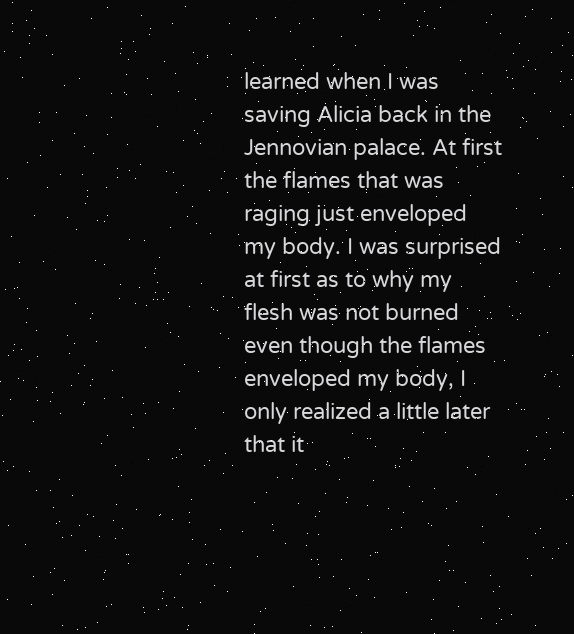learned when I was saving Alicia back in the Jennovian palace. At first the flames that was raging just enveloped my body. I was surprised at first as to why my flesh was not burned even though the flames enveloped my body, I only realized a little later that it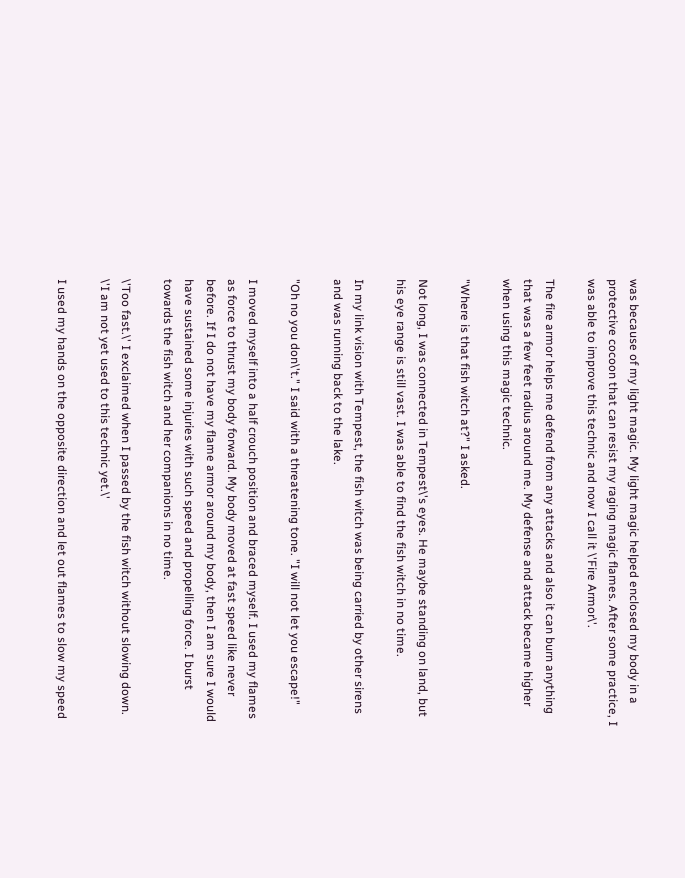was because of my light magic. My light magic helped enclosed my body in a protective cocoon that can resist my raging magic flames. After some practice, I was able to improve this technic and now I call it \'Fire Armor\'.

The fire armor helps me defend from any attacks and also it can burn anything that was a few feet radius around me. My defense and attack became higher when using this magic technic.

"Where is that fish witch at?" I asked.

Not long, I was connected in Tempest\'s eyes. He maybe standing on land, but his eye range is still vast. I was able to find the fish witch in no time.

In my link vision with Tempest, the fish witch was being carried by other sirens and was running back to the lake.

"Oh no you don\'t." I said with a threatening tone. "I will not let you escape!"

I moved myself into a half crouch position and braced myself. I used my flames as force to thrust my body forward. My body moved at fast speed like never before. If I do not have my flame armor around my body, then I am sure I would have sustained some injuries with such speed and propelling force. I burst towards the fish witch and her companions in no time.

\'Too fast.\' I exclaimed when I passed by the fish witch without slowing down. \'I am not yet used to this technic yet.\'

I used my hands on the opposite direction and let out flames to slow my speed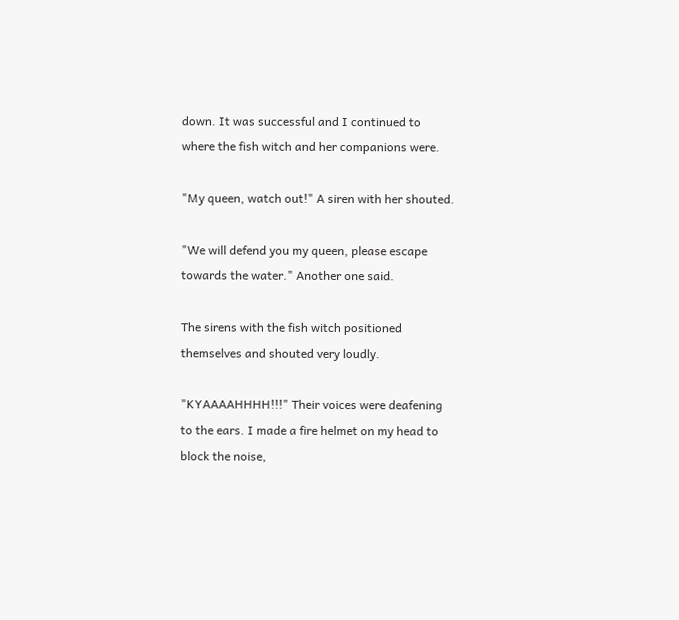down. It was successful and I continued to where the fish witch and her companions were.

"My queen, watch out!" A siren with her shouted.

"We will defend you my queen, please escape towards the water." Another one said.

The sirens with the fish witch positioned themselves and shouted very loudly.

"KYAAAAHHHH!!!" Their voices were deafening to the ears. I made a fire helmet on my head to block the noise,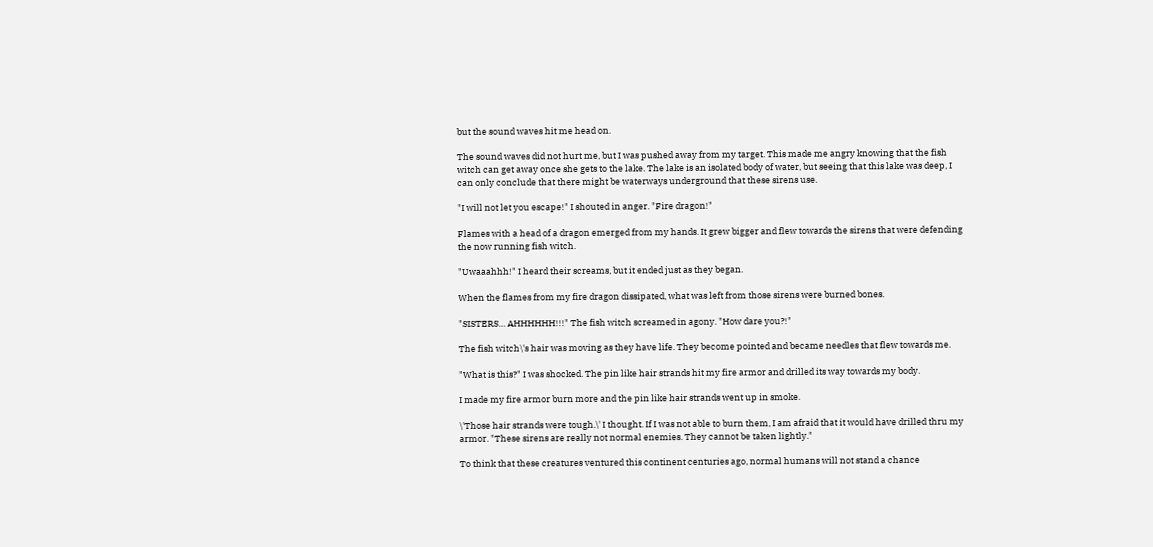but the sound waves hit me head on.

The sound waves did not hurt me, but I was pushed away from my target. This made me angry knowing that the fish witch can get away once she gets to the lake. The lake is an isolated body of water, but seeing that this lake was deep, I can only conclude that there might be waterways underground that these sirens use.

"I will not let you escape!" I shouted in anger. "Fire dragon!"

Flames with a head of a dragon emerged from my hands. It grew bigger and flew towards the sirens that were defending the now running fish witch.

"Uwaaahhh!" I heard their screams, but it ended just as they began.

When the flames from my fire dragon dissipated, what was left from those sirens were burned bones.

"SISTERS… AHHHHHH!!!" The fish witch screamed in agony. "How dare you?!"

The fish witch\'s hair was moving as they have life. They become pointed and became needles that flew towards me.

"What is this?" I was shocked. The pin like hair strands hit my fire armor and drilled its way towards my body.

I made my fire armor burn more and the pin like hair strands went up in smoke.

\'Those hair strands were tough.\' I thought. If I was not able to burn them, I am afraid that it would have drilled thru my armor. "These sirens are really not normal enemies. They cannot be taken lightly."

To think that these creatures ventured this continent centuries ago, normal humans will not stand a chance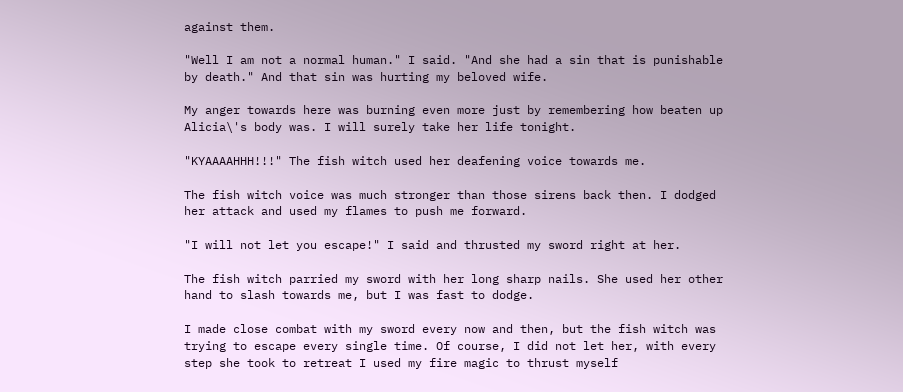against them.

"Well I am not a normal human." I said. "And she had a sin that is punishable by death." And that sin was hurting my beloved wife.

My anger towards here was burning even more just by remembering how beaten up Alicia\'s body was. I will surely take her life tonight.

"KYAAAAHHH!!!" The fish witch used her deafening voice towards me.

The fish witch voice was much stronger than those sirens back then. I dodged her attack and used my flames to push me forward.

"I will not let you escape!" I said and thrusted my sword right at her.

The fish witch parried my sword with her long sharp nails. She used her other hand to slash towards me, but I was fast to dodge.

I made close combat with my sword every now and then, but the fish witch was trying to escape every single time. Of course, I did not let her, with every step she took to retreat I used my fire magic to thrust myself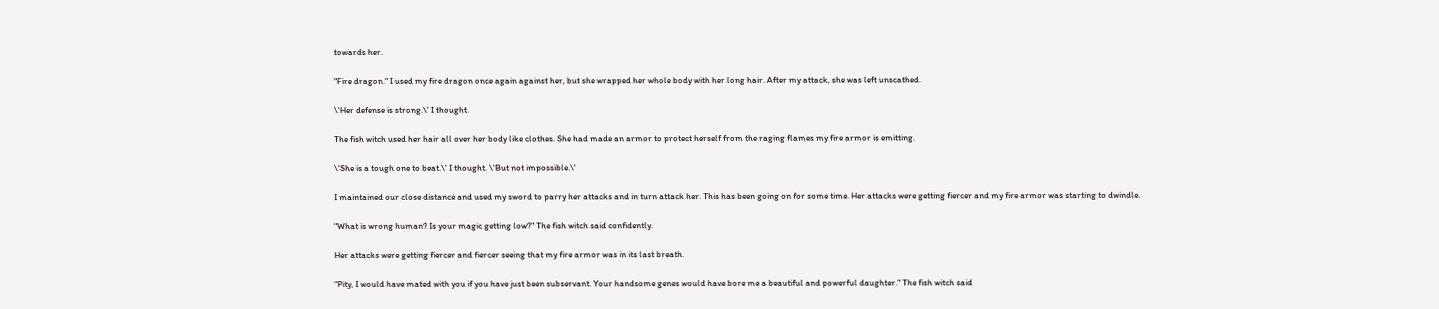towards her.

"Fire dragon." I used my fire dragon once again against her, but she wrapped her whole body with her long hair. After my attack, she was left unscathed.

\'Her defense is strong.\' I thought.

The fish witch used her hair all over her body like clothes. She had made an armor to protect herself from the raging flames my fire armor is emitting.

\'She is a tough one to beat.\' I thought. \'But not impossible.\'

I maintained our close distance and used my sword to parry her attacks and in turn attack her. This has been going on for some time. Her attacks were getting fiercer and my fire armor was starting to dwindle.

"What is wrong human? Is your magic getting low?" The fish witch said confidently.

Her attacks were getting fiercer and fiercer seeing that my fire armor was in its last breath.

"Pity, I would have mated with you if you have just been subservant. Your handsome genes would have bore me a beautiful and powerful daughter." The fish witch said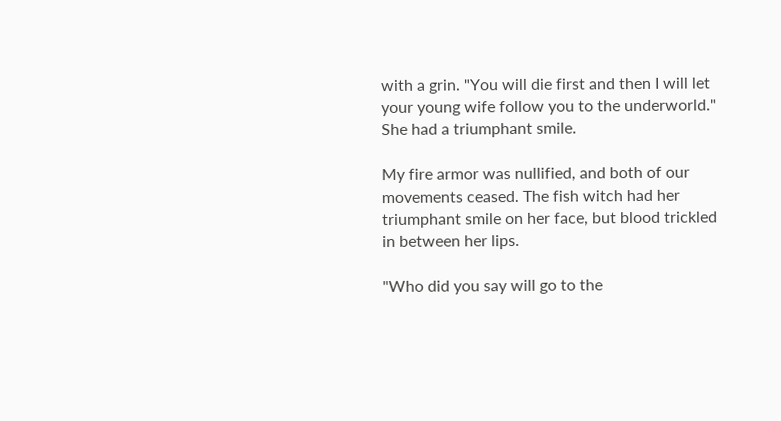with a grin. "You will die first and then I will let your young wife follow you to the underworld." She had a triumphant smile.

My fire armor was nullified, and both of our movements ceased. The fish witch had her triumphant smile on her face, but blood trickled in between her lips.

"Who did you say will go to the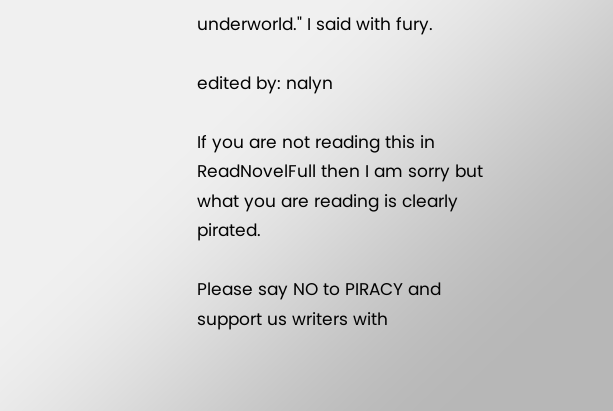underworld." I said with fury.

edited by: nalyn

If you are not reading this in ReadNovelFull then I am sorry but what you are reading is clearly pirated.

Please say NO to PIRACY and support us writers with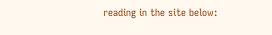reading in the site below: